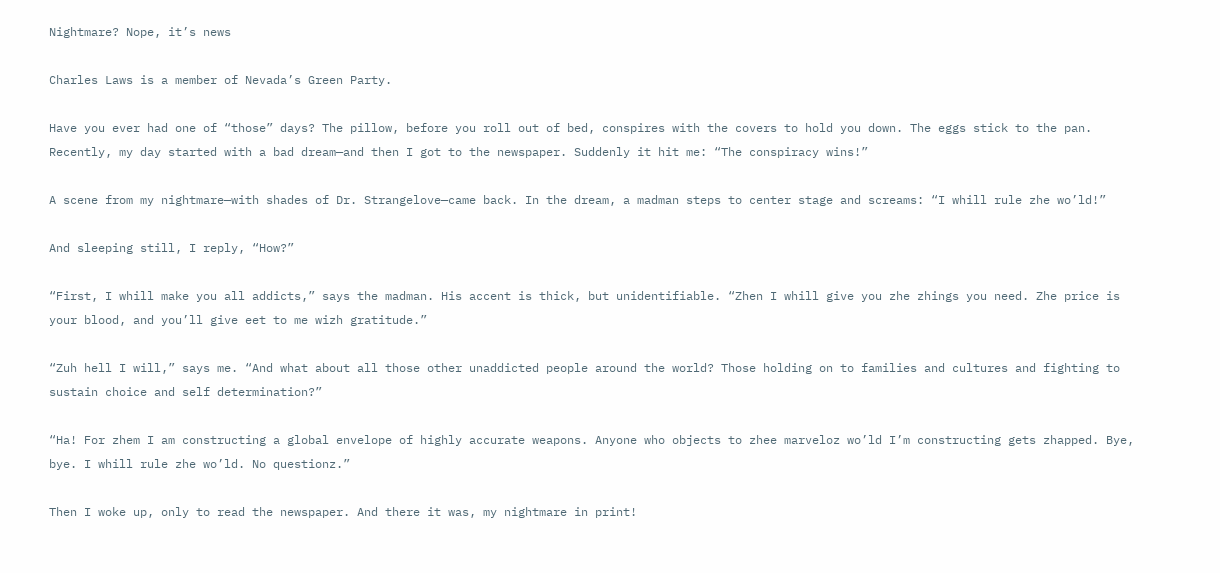Nightmare? Nope, it’s news

Charles Laws is a member of Nevada’s Green Party.

Have you ever had one of “those” days? The pillow, before you roll out of bed, conspires with the covers to hold you down. The eggs stick to the pan. Recently, my day started with a bad dream—and then I got to the newspaper. Suddenly it hit me: “The conspiracy wins!”

A scene from my nightmare—with shades of Dr. Strangelove—came back. In the dream, a madman steps to center stage and screams: “I whill rule zhe wo’ld!”

And sleeping still, I reply, “How?”

“First, I whill make you all addicts,” says the madman. His accent is thick, but unidentifiable. “Zhen I whill give you zhe zhings you need. Zhe price is your blood, and you’ll give eet to me wizh gratitude.”

“Zuh hell I will,” says me. “And what about all those other unaddicted people around the world? Those holding on to families and cultures and fighting to sustain choice and self determination?”

“Ha! For zhem I am constructing a global envelope of highly accurate weapons. Anyone who objects to zhee marveloz wo’ld I’m constructing gets zhapped. Bye, bye. I whill rule zhe wo’ld. No questionz.”

Then I woke up, only to read the newspaper. And there it was, my nightmare in print!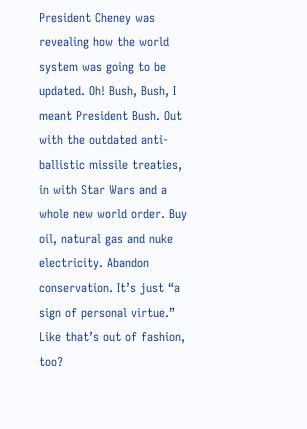President Cheney was revealing how the world system was going to be updated. Oh! Bush, Bush, I meant President Bush. Out with the outdated anti-ballistic missile treaties, in with Star Wars and a whole new world order. Buy oil, natural gas and nuke electricity. Abandon conservation. It’s just “a sign of personal virtue.” Like that’s out of fashion, too?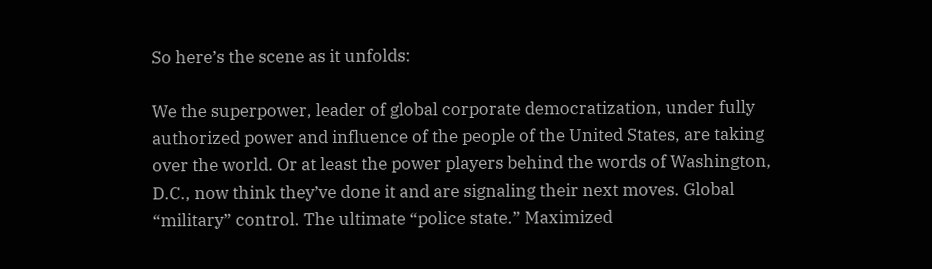So here’s the scene as it unfolds:

We the superpower, leader of global corporate democratization, under fully authorized power and influence of the people of the United States, are taking over the world. Or at least the power players behind the words of Washington, D.C., now think they’ve done it and are signaling their next moves. Global “military” control. The ultimate “police state.” Maximized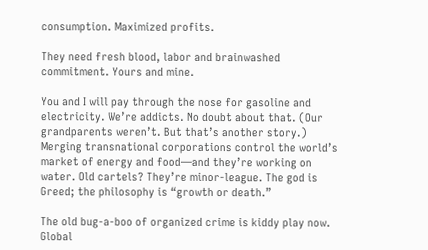consumption. Maximized profits.

They need fresh blood, labor and brainwashed commitment. Yours and mine.

You and I will pay through the nose for gasoline and electricity. We’re addicts. No doubt about that. (Our grandparents weren’t. But that’s another story.) Merging transnational corporations control the world’s market of energy and food—and they’re working on water. Old cartels? They’re minor-league. The god is Greed; the philosophy is “growth or death.”

The old bug-a-boo of organized crime is kiddy play now. Global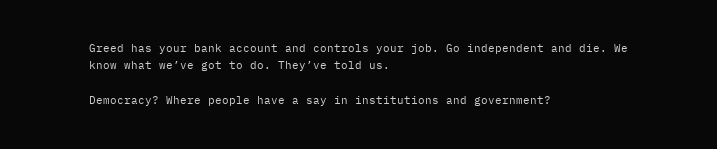Greed has your bank account and controls your job. Go independent and die. We know what we’ve got to do. They’ve told us.

Democracy? Where people have a say in institutions and government?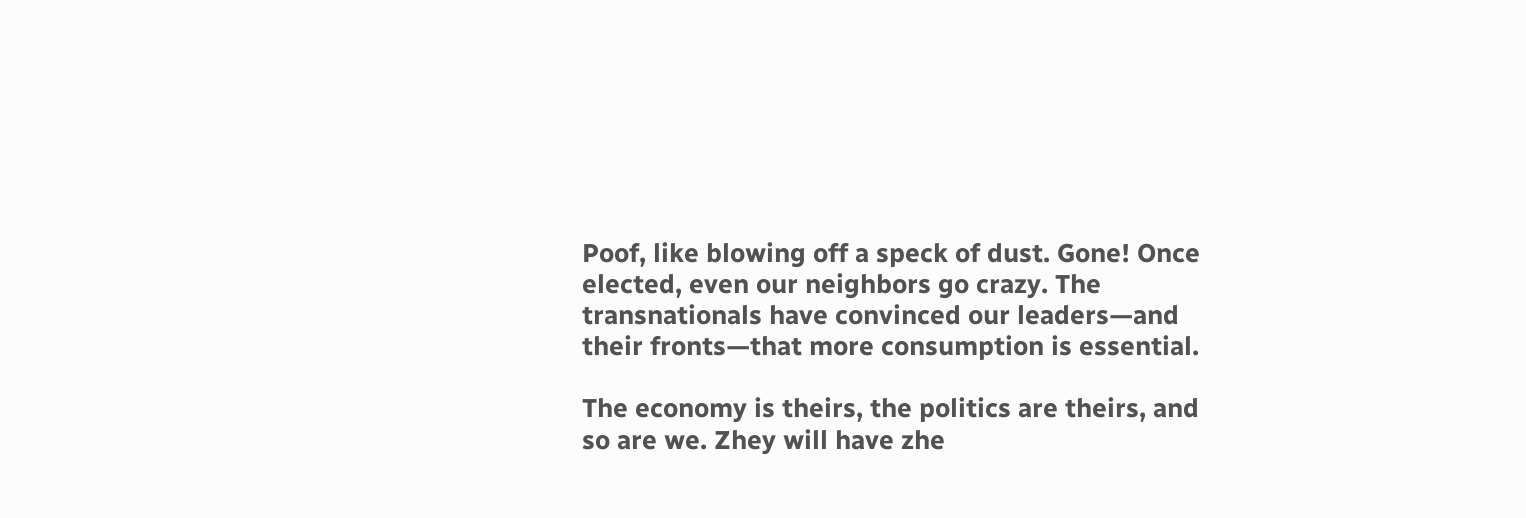Poof, like blowing off a speck of dust. Gone! Once elected, even our neighbors go crazy. The transnationals have convinced our leaders—and their fronts—that more consumption is essential.

The economy is theirs, the politics are theirs, and so are we. Zhey will have zhe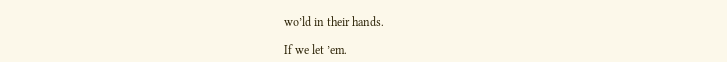wo’ld in their hands.

If we let ’em.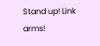Stand up! Link arms!